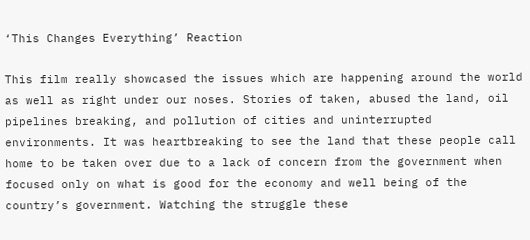‘This Changes Everything’ Reaction

This film really showcased the issues which are happening around the world as well as right under our noses. Stories of taken, abused the land, oil pipelines breaking, and pollution of cities and uninterrupted environments. It was heartbreaking to see the land that these people call home to be taken over due to a lack of concern from the government when focused only on what is good for the economy and well being of the country’s government. Watching the struggle these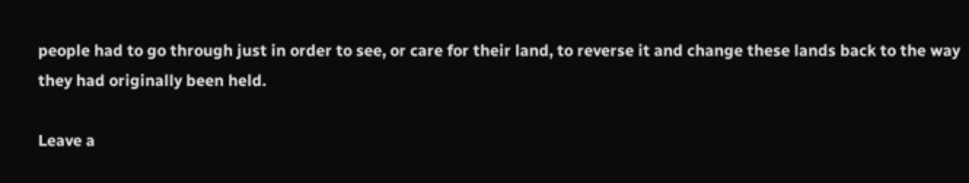people had to go through just in order to see, or care for their land, to reverse it and change these lands back to the way they had originally been held.

Leave a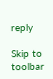reply

Skip to toolbar